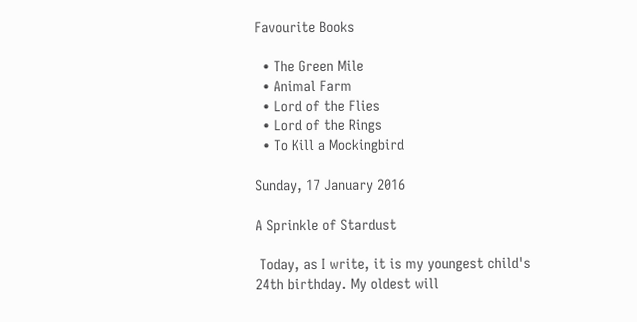Favourite Books

  • The Green Mile
  • Animal Farm
  • Lord of the Flies
  • Lord of the Rings
  • To Kill a Mockingbird

Sunday, 17 January 2016

A Sprinkle of Stardust

 Today, as I write, it is my youngest child's 24th birthday. My oldest will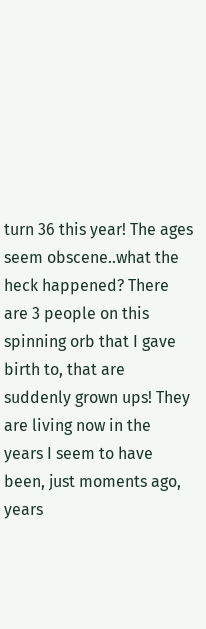turn 36 this year! The ages seem obscene..what the heck happened? There are 3 people on this spinning orb that I gave birth to, that are suddenly grown ups! They are living now in the years I seem to have been, just moments ago, years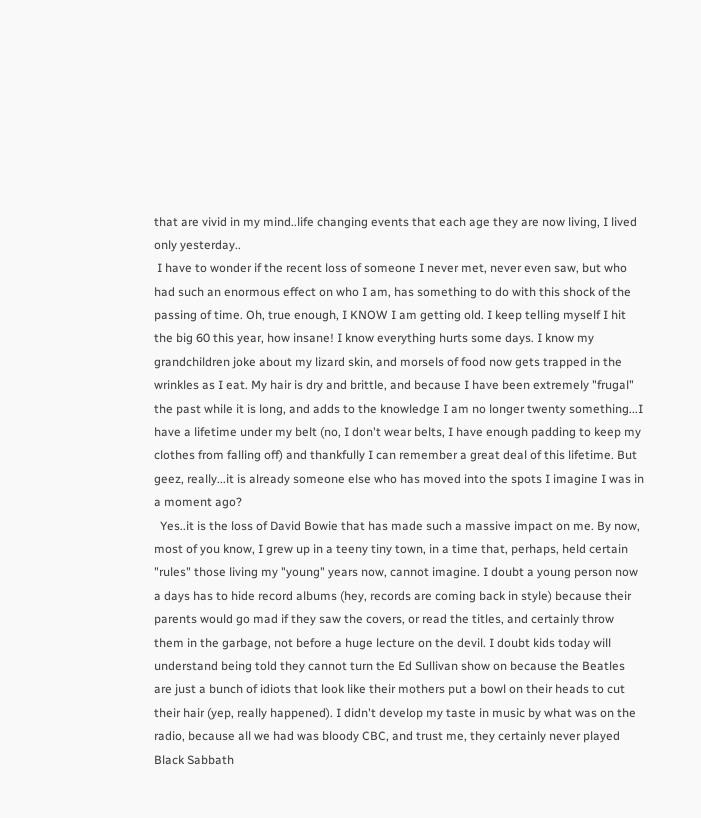that are vivid in my mind..life changing events that each age they are now living, I lived only yesterday..
 I have to wonder if the recent loss of someone I never met, never even saw, but who had such an enormous effect on who I am, has something to do with this shock of the passing of time. Oh, true enough, I KNOW I am getting old. I keep telling myself I hit the big 60 this year, how insane! I know everything hurts some days. I know my grandchildren joke about my lizard skin, and morsels of food now gets trapped in the wrinkles as I eat. My hair is dry and brittle, and because I have been extremely "frugal" the past while it is long, and adds to the knowledge I am no longer twenty something...I have a lifetime under my belt (no, I don't wear belts, I have enough padding to keep my clothes from falling off) and thankfully I can remember a great deal of this lifetime. But geez, really...it is already someone else who has moved into the spots I imagine I was in a moment ago?
  Yes..it is the loss of David Bowie that has made such a massive impact on me. By now, most of you know, I grew up in a teeny tiny town, in a time that, perhaps, held certain "rules" those living my "young" years now, cannot imagine. I doubt a young person now a days has to hide record albums (hey, records are coming back in style) because their parents would go mad if they saw the covers, or read the titles, and certainly throw them in the garbage, not before a huge lecture on the devil. I doubt kids today will understand being told they cannot turn the Ed Sullivan show on because the Beatles are just a bunch of idiots that look like their mothers put a bowl on their heads to cut their hair (yep, really happened). I didn't develop my taste in music by what was on the radio, because all we had was bloody CBC, and trust me, they certainly never played Black Sabbath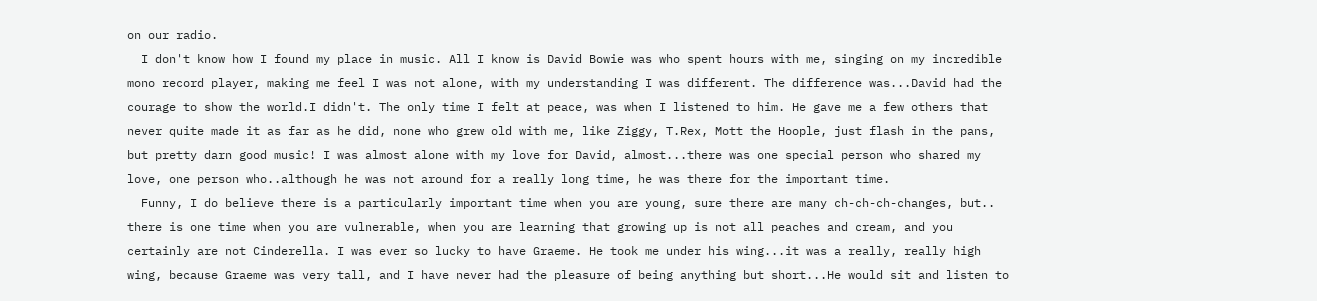on our radio.
  I don't know how I found my place in music. All I know is David Bowie was who spent hours with me, singing on my incredible mono record player, making me feel I was not alone, with my understanding I was different. The difference was...David had the courage to show the world.I didn't. The only time I felt at peace, was when I listened to him. He gave me a few others that never quite made it as far as he did, none who grew old with me, like Ziggy, T.Rex, Mott the Hoople, just flash in the pans, but pretty darn good music! I was almost alone with my love for David, almost...there was one special person who shared my love, one person who..although he was not around for a really long time, he was there for the important time.
  Funny, I do believe there is a particularly important time when you are young, sure there are many ch-ch-ch-changes, but.. there is one time when you are vulnerable, when you are learning that growing up is not all peaches and cream, and you certainly are not Cinderella. I was ever so lucky to have Graeme. He took me under his wing...it was a really, really high wing, because Graeme was very tall, and I have never had the pleasure of being anything but short...He would sit and listen to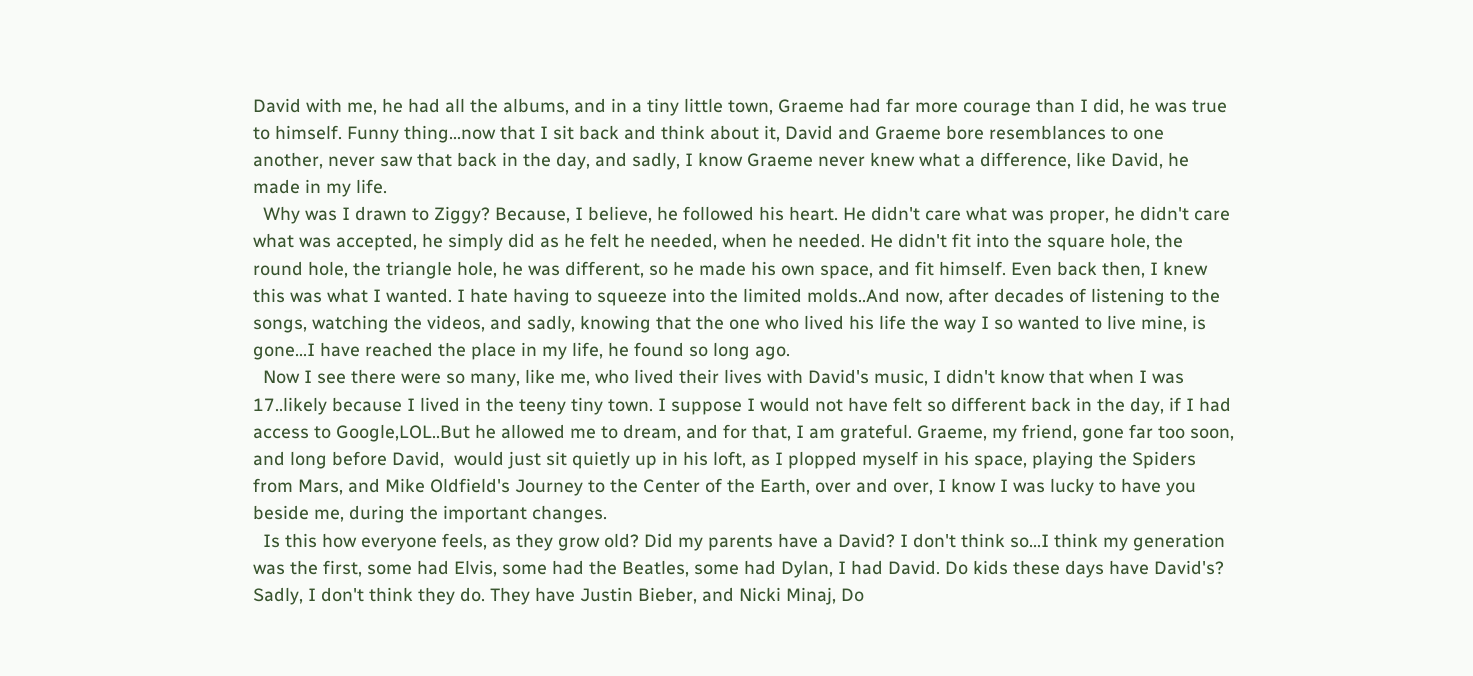David with me, he had all the albums, and in a tiny little town, Graeme had far more courage than I did, he was true to himself. Funny thing...now that I sit back and think about it, David and Graeme bore resemblances to one another, never saw that back in the day, and sadly, I know Graeme never knew what a difference, like David, he made in my life.
  Why was I drawn to Ziggy? Because, I believe, he followed his heart. He didn't care what was proper, he didn't care what was accepted, he simply did as he felt he needed, when he needed. He didn't fit into the square hole, the round hole, the triangle hole, he was different, so he made his own space, and fit himself. Even back then, I knew this was what I wanted. I hate having to squeeze into the limited molds..And now, after decades of listening to the songs, watching the videos, and sadly, knowing that the one who lived his life the way I so wanted to live mine, is gone...I have reached the place in my life, he found so long ago.
  Now I see there were so many, like me, who lived their lives with David's music, I didn't know that when I was 17..likely because I lived in the teeny tiny town. I suppose I would not have felt so different back in the day, if I had access to Google,LOL..But he allowed me to dream, and for that, I am grateful. Graeme, my friend, gone far too soon, and long before David,  would just sit quietly up in his loft, as I plopped myself in his space, playing the Spiders from Mars, and Mike Oldfield's Journey to the Center of the Earth, over and over, I know I was lucky to have you beside me, during the important changes.
  Is this how everyone feels, as they grow old? Did my parents have a David? I don't think so...I think my generation was the first, some had Elvis, some had the Beatles, some had Dylan, I had David. Do kids these days have David's? Sadly, I don't think they do. They have Justin Bieber, and Nicki Minaj, Do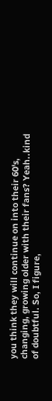you think they will continue on into their 60's, changing, growing older with their fans? Yeah..kind of doubtful. So, I figure,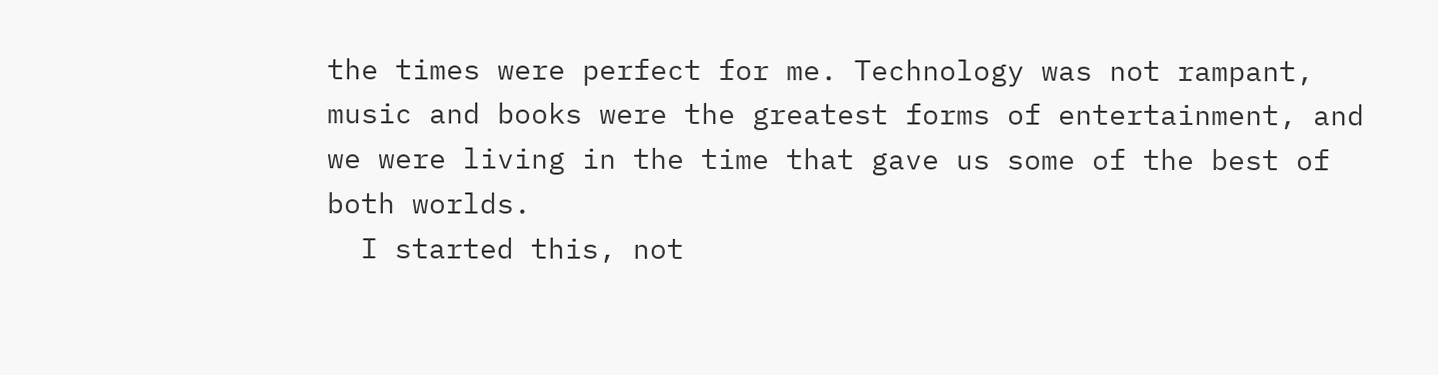the times were perfect for me. Technology was not rampant, music and books were the greatest forms of entertainment, and we were living in the time that gave us some of the best of both worlds.
  I started this, not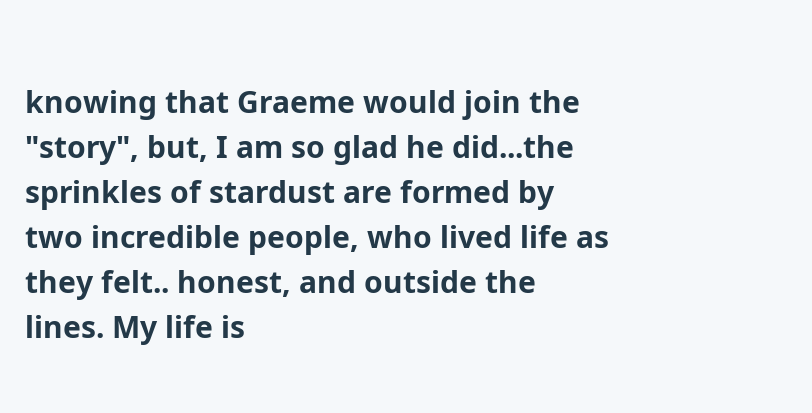knowing that Graeme would join the "story", but, I am so glad he did...the sprinkles of stardust are formed by two incredible people, who lived life as they felt.. honest, and outside the lines. My life is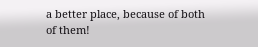a better place, because of both of them!